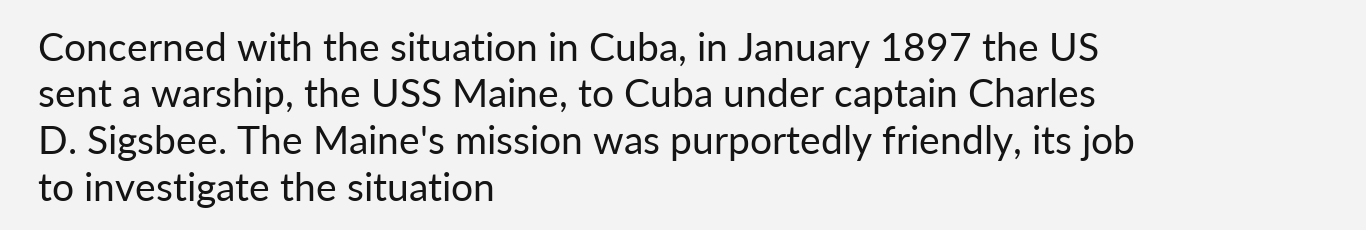Concerned with the situation in Cuba, in January 1897 the US sent a warship, the USS Maine, to Cuba under captain Charles D. Sigsbee. The Maine's mission was purportedly friendly, its job to investigate the situation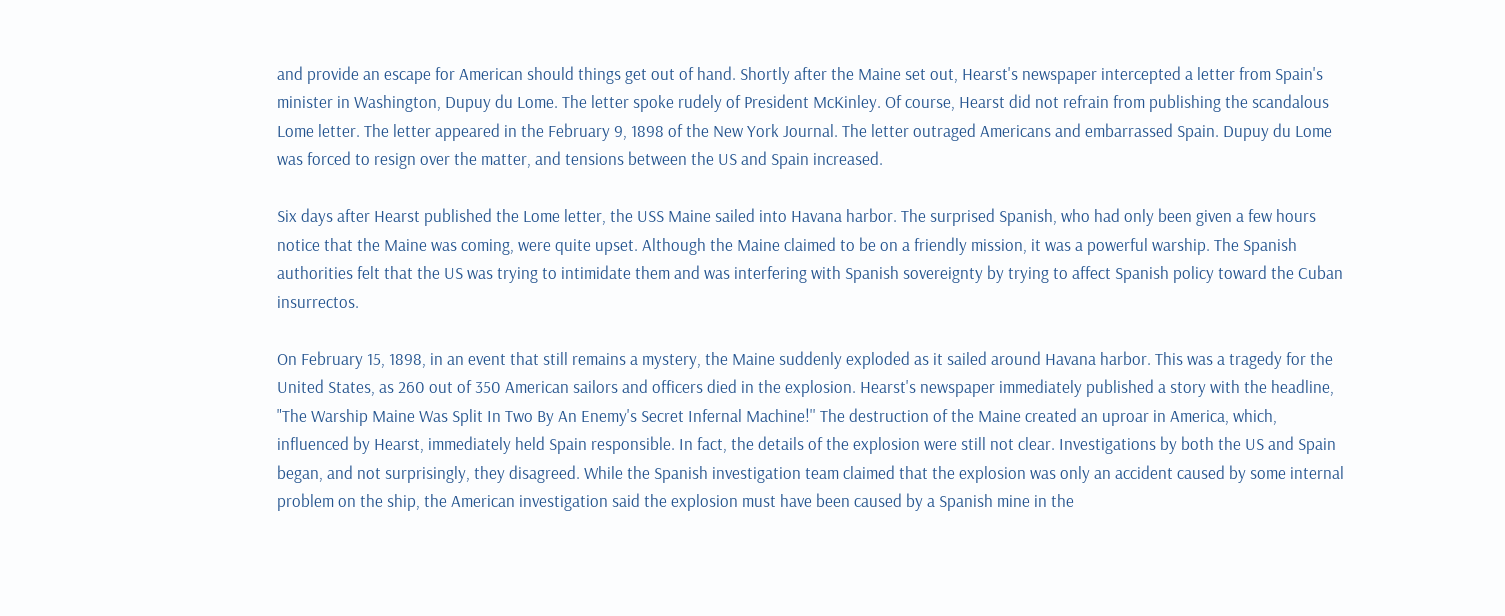and provide an escape for American should things get out of hand. Shortly after the Maine set out, Hearst's newspaper intercepted a letter from Spain's minister in Washington, Dupuy du Lome. The letter spoke rudely of President McKinley. Of course, Hearst did not refrain from publishing the scandalous Lome letter. The letter appeared in the February 9, 1898 of the New York Journal. The letter outraged Americans and embarrassed Spain. Dupuy du Lome was forced to resign over the matter, and tensions between the US and Spain increased.

Six days after Hearst published the Lome letter, the USS Maine sailed into Havana harbor. The surprised Spanish, who had only been given a few hours notice that the Maine was coming, were quite upset. Although the Maine claimed to be on a friendly mission, it was a powerful warship. The Spanish authorities felt that the US was trying to intimidate them and was interfering with Spanish sovereignty by trying to affect Spanish policy toward the Cuban insurrectos.

On February 15, 1898, in an event that still remains a mystery, the Maine suddenly exploded as it sailed around Havana harbor. This was a tragedy for the United States, as 260 out of 350 American sailors and officers died in the explosion. Hearst's newspaper immediately published a story with the headline, "The Warship Maine Was Split In Two By An Enemy's Secret Infernal Machine!'' The destruction of the Maine created an uproar in America, which, influenced by Hearst, immediately held Spain responsible. In fact, the details of the explosion were still not clear. Investigations by both the US and Spain began, and not surprisingly, they disagreed. While the Spanish investigation team claimed that the explosion was only an accident caused by some internal problem on the ship, the American investigation said the explosion must have been caused by a Spanish mine in the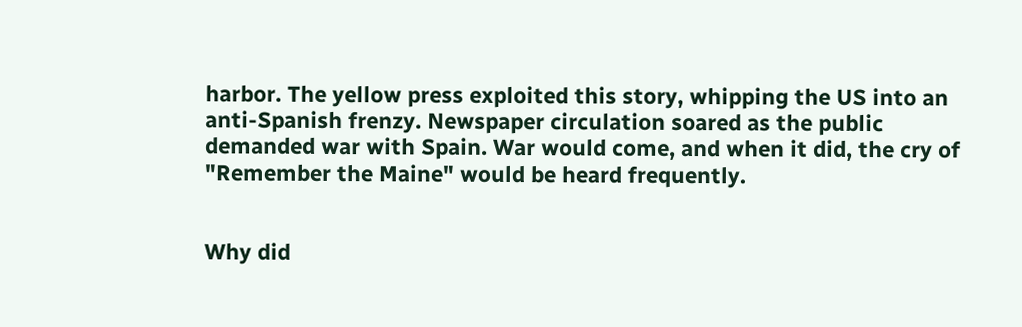harbor. The yellow press exploited this story, whipping the US into an anti-Spanish frenzy. Newspaper circulation soared as the public demanded war with Spain. War would come, and when it did, the cry of "Remember the Maine" would be heard frequently.


Why did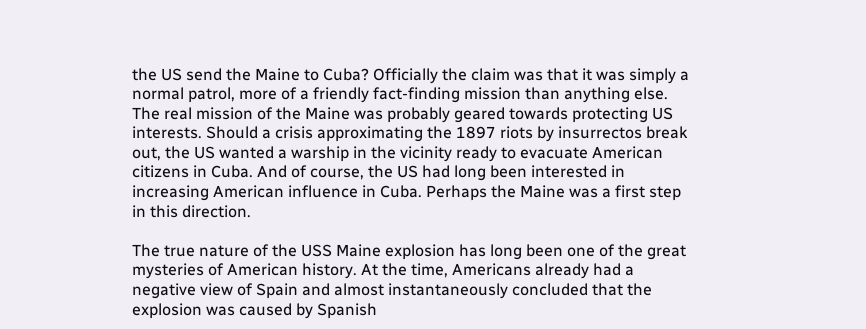the US send the Maine to Cuba? Officially the claim was that it was simply a normal patrol, more of a friendly fact-finding mission than anything else. The real mission of the Maine was probably geared towards protecting US interests. Should a crisis approximating the 1897 riots by insurrectos break out, the US wanted a warship in the vicinity ready to evacuate American citizens in Cuba. And of course, the US had long been interested in increasing American influence in Cuba. Perhaps the Maine was a first step in this direction.

The true nature of the USS Maine explosion has long been one of the great mysteries of American history. At the time, Americans already had a negative view of Spain and almost instantaneously concluded that the explosion was caused by Spanish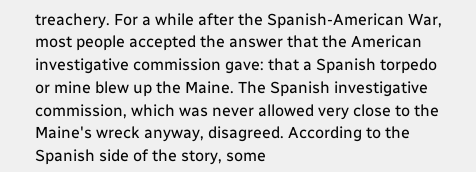treachery. For a while after the Spanish-American War, most people accepted the answer that the American investigative commission gave: that a Spanish torpedo or mine blew up the Maine. The Spanish investigative commission, which was never allowed very close to the Maine's wreck anyway, disagreed. According to the Spanish side of the story, some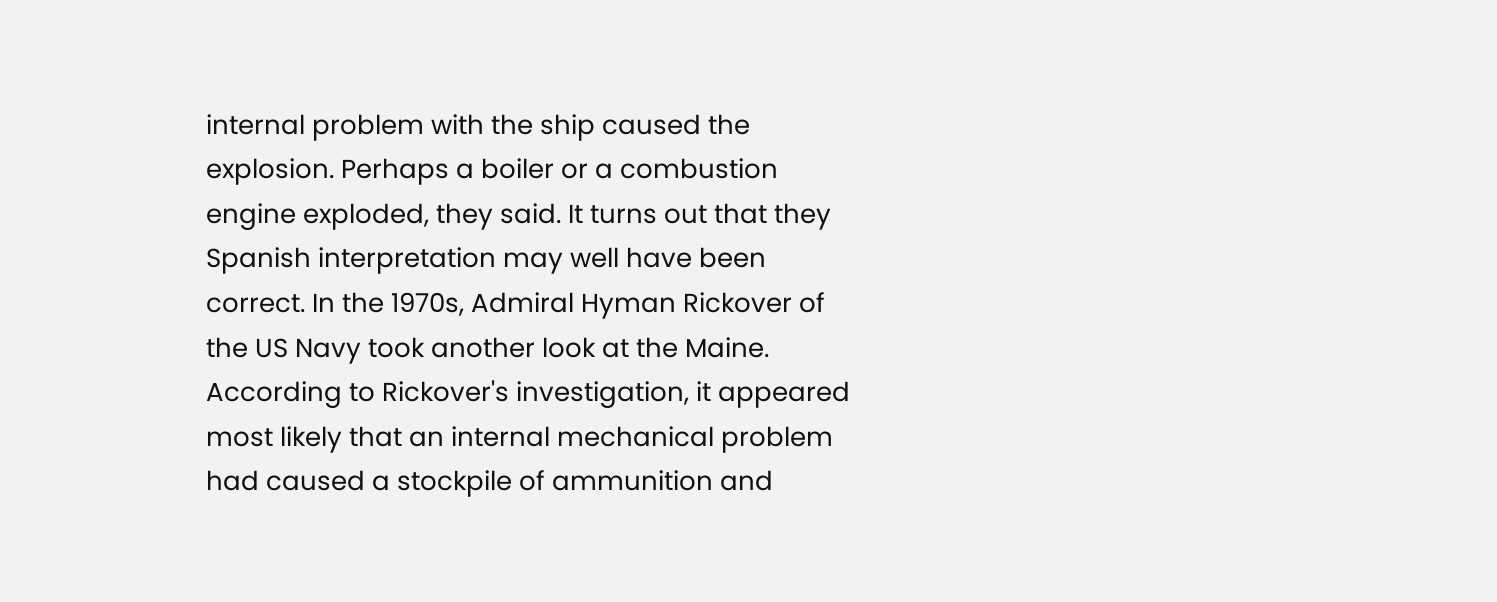internal problem with the ship caused the explosion. Perhaps a boiler or a combustion engine exploded, they said. It turns out that they Spanish interpretation may well have been correct. In the 1970s, Admiral Hyman Rickover of the US Navy took another look at the Maine. According to Rickover's investigation, it appeared most likely that an internal mechanical problem had caused a stockpile of ammunition and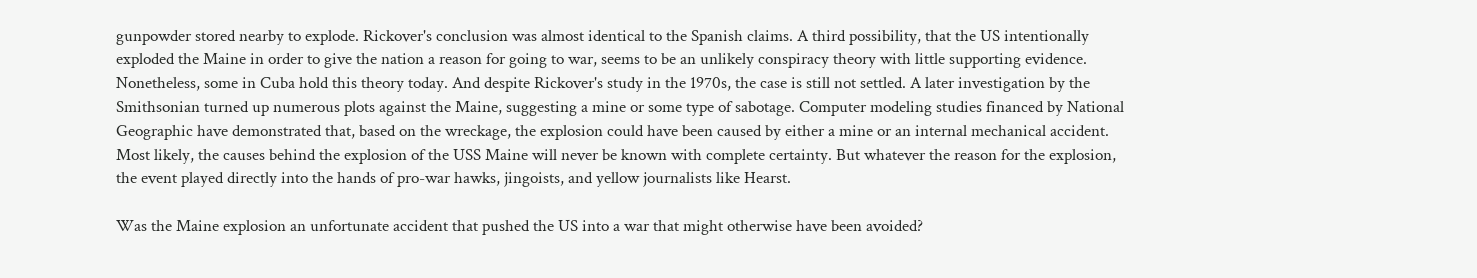gunpowder stored nearby to explode. Rickover's conclusion was almost identical to the Spanish claims. A third possibility, that the US intentionally exploded the Maine in order to give the nation a reason for going to war, seems to be an unlikely conspiracy theory with little supporting evidence. Nonetheless, some in Cuba hold this theory today. And despite Rickover's study in the 1970s, the case is still not settled. A later investigation by the Smithsonian turned up numerous plots against the Maine, suggesting a mine or some type of sabotage. Computer modeling studies financed by National Geographic have demonstrated that, based on the wreckage, the explosion could have been caused by either a mine or an internal mechanical accident. Most likely, the causes behind the explosion of the USS Maine will never be known with complete certainty. But whatever the reason for the explosion, the event played directly into the hands of pro-war hawks, jingoists, and yellow journalists like Hearst.

Was the Maine explosion an unfortunate accident that pushed the US into a war that might otherwise have been avoided?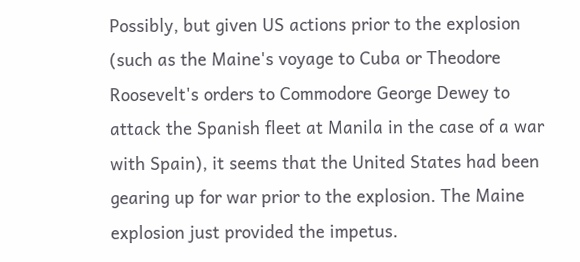Possibly, but given US actions prior to the explosion (such as the Maine's voyage to Cuba or Theodore Roosevelt's orders to Commodore George Dewey to attack the Spanish fleet at Manila in the case of a war with Spain), it seems that the United States had been gearing up for war prior to the explosion. The Maine explosion just provided the impetus.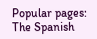Popular pages: The Spanish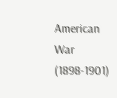American War (1898-1901)